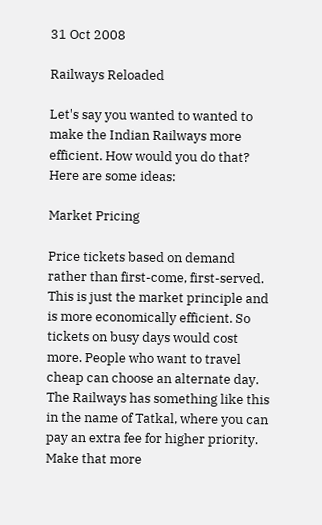31 Oct 2008

Railways Reloaded

Let's say you wanted to wanted to make the Indian Railways more efficient. How would you do that? Here are some ideas:

Market Pricing

Price tickets based on demand rather than first-come, first-served. This is just the market principle and is more economically efficient. So tickets on busy days would cost more. People who want to travel cheap can choose an alternate day. The Railways has something like this in the name of Tatkal, where you can pay an extra fee for higher priority. Make that more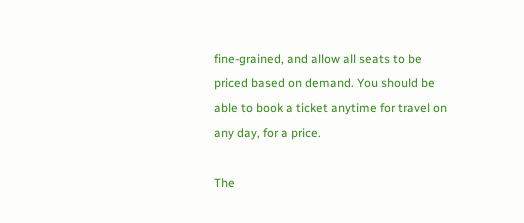fine-grained, and allow all seats to be priced based on demand. You should be able to book a ticket anytime for travel on any day, for a price.

The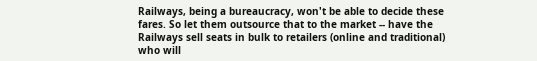Railways, being a bureaucracy, won't be able to decide these fares. So let them outsource that to the market -- have the Railways sell seats in bulk to retailers (online and traditional) who will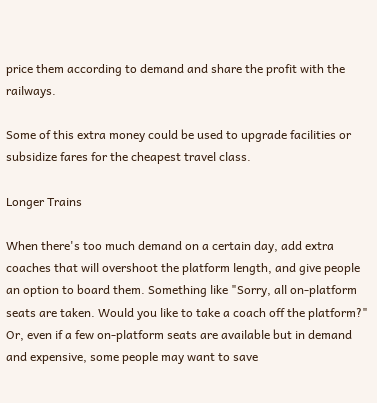price them according to demand and share the profit with the railways.

Some of this extra money could be used to upgrade facilities or subsidize fares for the cheapest travel class.

Longer Trains

When there's too much demand on a certain day, add extra coaches that will overshoot the platform length, and give people an option to board them. Something like "Sorry, all on-platform seats are taken. Would you like to take a coach off the platform?" Or, even if a few on-platform seats are available but in demand and expensive, some people may want to save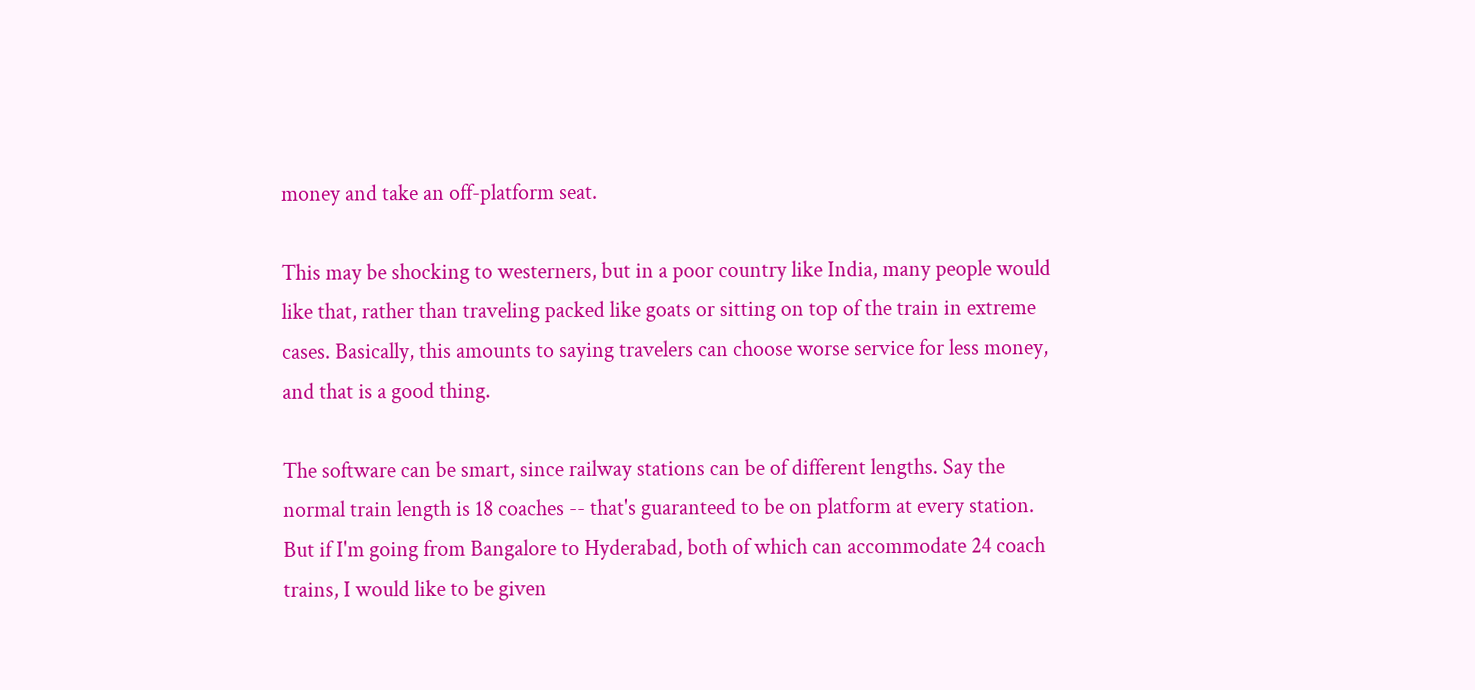money and take an off-platform seat.

This may be shocking to westerners, but in a poor country like India, many people would like that, rather than traveling packed like goats or sitting on top of the train in extreme cases. Basically, this amounts to saying travelers can choose worse service for less money, and that is a good thing.

The software can be smart, since railway stations can be of different lengths. Say the normal train length is 18 coaches -- that's guaranteed to be on platform at every station. But if I'm going from Bangalore to Hyderabad, both of which can accommodate 24 coach trains, I would like to be given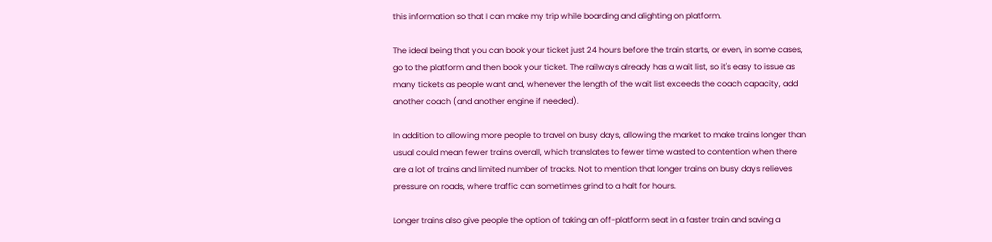this information so that I can make my trip while boarding and alighting on platform.

The ideal being that you can book your ticket just 24 hours before the train starts, or even, in some cases, go to the platform and then book your ticket. The railways already has a wait list, so it's easy to issue as many tickets as people want and, whenever the length of the wait list exceeds the coach capacity, add another coach (and another engine if needed).

In addition to allowing more people to travel on busy days, allowing the market to make trains longer than usual could mean fewer trains overall, which translates to fewer time wasted to contention when there are a lot of trains and limited number of tracks. Not to mention that longer trains on busy days relieves pressure on roads, where traffic can sometimes grind to a halt for hours.

Longer trains also give people the option of taking an off-platform seat in a faster train and saving a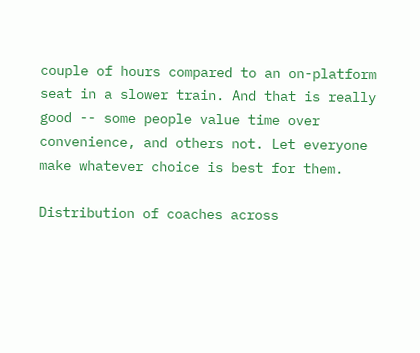couple of hours compared to an on-platform seat in a slower train. And that is really good -- some people value time over convenience, and others not. Let everyone make whatever choice is best for them.

Distribution of coaches across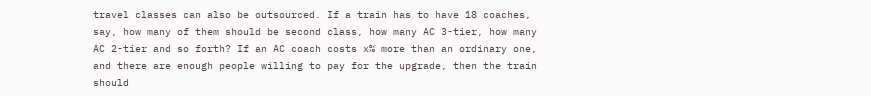travel classes can also be outsourced. If a train has to have 18 coaches, say, how many of them should be second class, how many AC 3-tier, how many AC 2-tier and so forth? If an AC coach costs x% more than an ordinary one, and there are enough people willing to pay for the upgrade, then the train should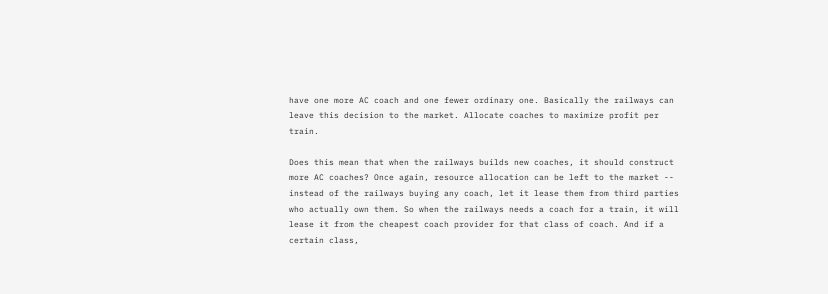have one more AC coach and one fewer ordinary one. Basically the railways can leave this decision to the market. Allocate coaches to maximize profit per train.

Does this mean that when the railways builds new coaches, it should construct more AC coaches? Once again, resource allocation can be left to the market -- instead of the railways buying any coach, let it lease them from third parties who actually own them. So when the railways needs a coach for a train, it will lease it from the cheapest coach provider for that class of coach. And if a certain class,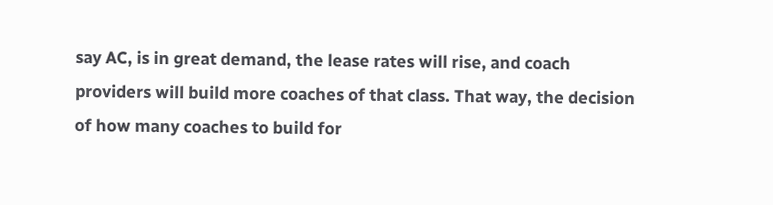say AC, is in great demand, the lease rates will rise, and coach providers will build more coaches of that class. That way, the decision of how many coaches to build for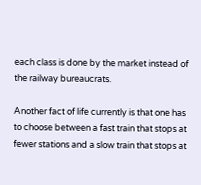each class is done by the market instead of the railway bureaucrats.

Another fact of life currently is that one has to choose between a fast train that stops at fewer stations and a slow train that stops at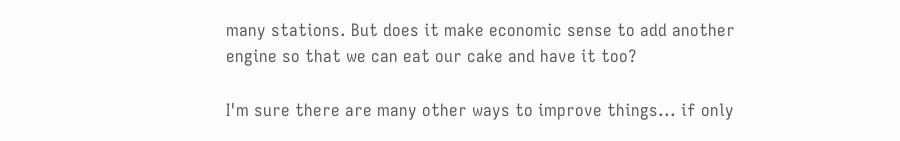many stations. But does it make economic sense to add another engine so that we can eat our cake and have it too?

I'm sure there are many other ways to improve things... if only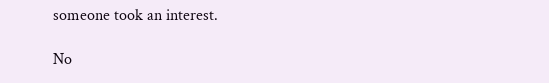someone took an interest.

No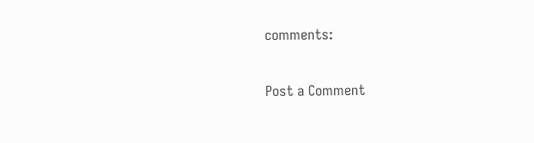comments:

Post a Comment